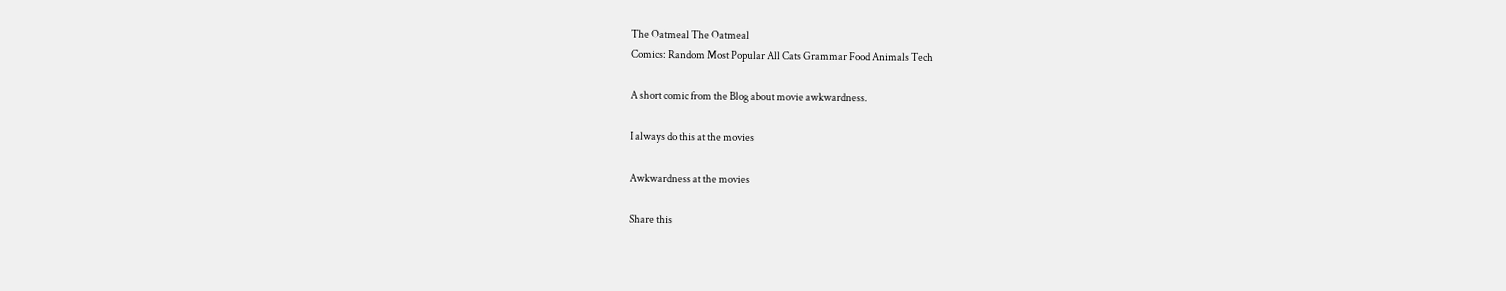The Oatmeal The Oatmeal
Comics: Random Most Popular All Cats Grammar Food Animals Tech

A short comic from the Blog about movie awkwardness.

I always do this at the movies

Awkwardness at the movies

Share this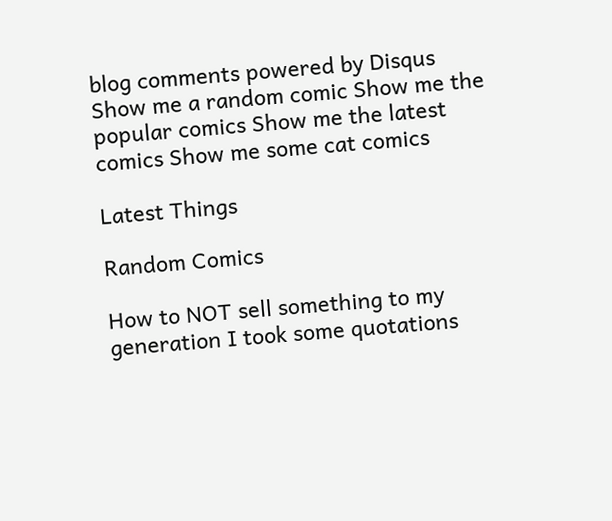blog comments powered by Disqus
Show me a random comic Show me the popular comics Show me the latest comics Show me some cat comics

Latest Things

Random Comics

How to NOT sell something to my generation I took some quotations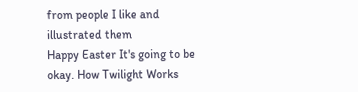from people I like and illustrated them
Happy Easter It's going to be okay. How Twilight Works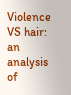Violence VS hair:  an analysis of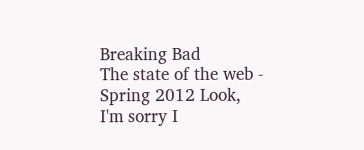Breaking Bad
The state of the web - Spring 2012 Look, I'm sorry I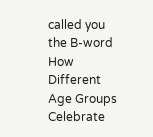called you the B-word How Different Age Groups Celebrate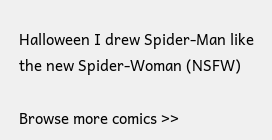Halloween I drew Spider-Man like the new Spider-Woman (NSFW)

Browse more comics >>